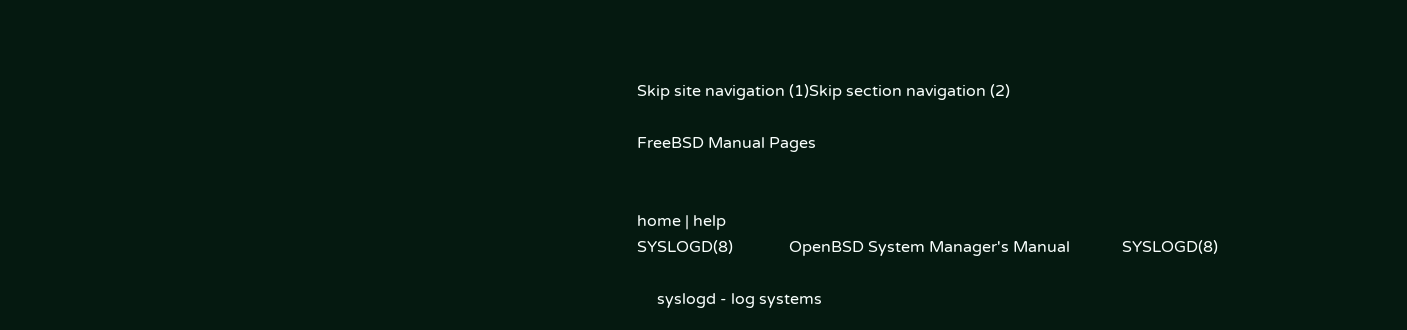Skip site navigation (1)Skip section navigation (2)

FreeBSD Manual Pages


home | help
SYSLOGD(8)              OpenBSD System Manager's Manual             SYSLOGD(8)

     syslogd - log systems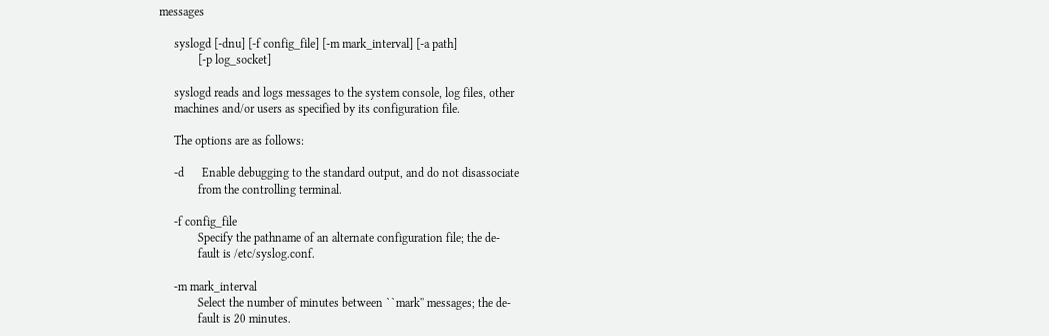messages

     syslogd [-dnu] [-f config_file] [-m mark_interval] [-a path]
             [-p log_socket]

     syslogd reads and logs messages to the system console, log files, other
     machines and/or users as specified by its configuration file.

     The options are as follows:

     -d      Enable debugging to the standard output, and do not disassociate
             from the controlling terminal.

     -f config_file
             Specify the pathname of an alternate configuration file; the de-
             fault is /etc/syslog.conf.

     -m mark_interval
             Select the number of minutes between ``mark'' messages; the de-
             fault is 20 minutes.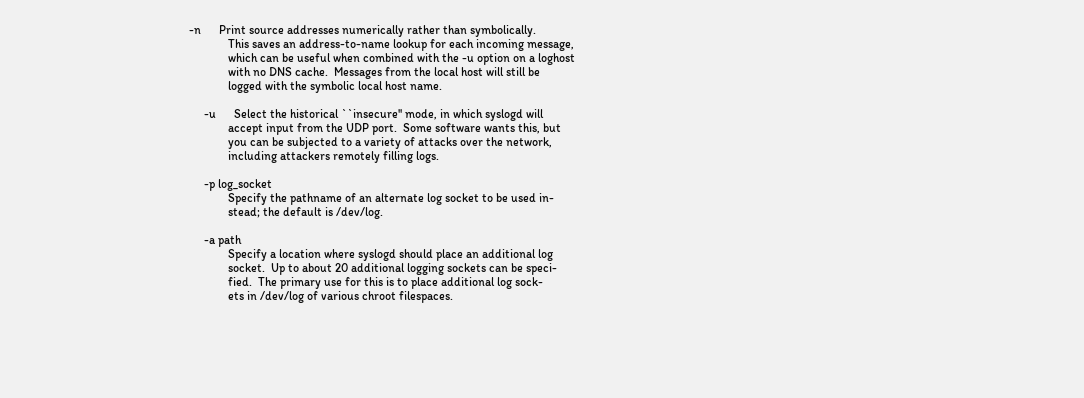-n      Print source addresses numerically rather than symbolically.
             This saves an address-to-name lookup for each incoming message,
             which can be useful when combined with the -u option on a loghost
             with no DNS cache.  Messages from the local host will still be
             logged with the symbolic local host name.

     -u      Select the historical ``insecure'' mode, in which syslogd will
             accept input from the UDP port.  Some software wants this, but
             you can be subjected to a variety of attacks over the network,
             including attackers remotely filling logs.

     -p log_socket
             Specify the pathname of an alternate log socket to be used in-
             stead; the default is /dev/log.

     -a path
             Specify a location where syslogd should place an additional log
             socket.  Up to about 20 additional logging sockets can be speci-
             fied.  The primary use for this is to place additional log sock-
             ets in /dev/log of various chroot filespaces.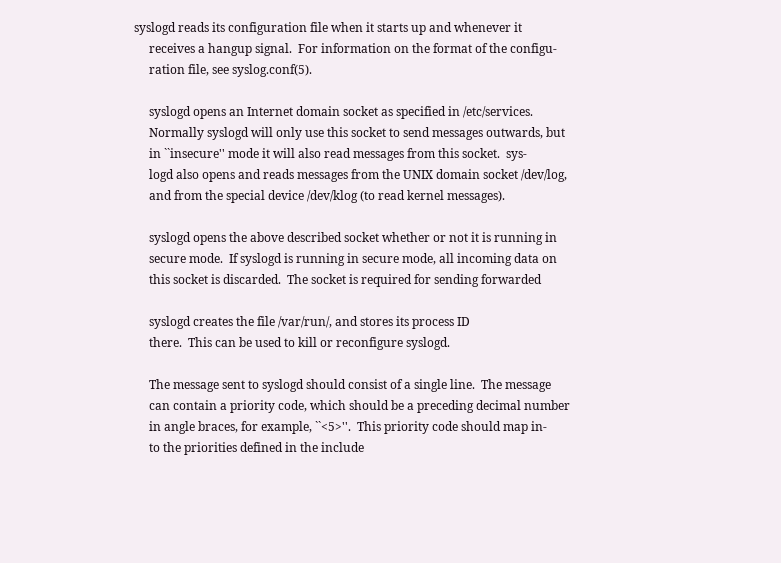syslogd reads its configuration file when it starts up and whenever it
     receives a hangup signal.  For information on the format of the configu-
     ration file, see syslog.conf(5).

     syslogd opens an Internet domain socket as specified in /etc/services.
     Normally syslogd will only use this socket to send messages outwards, but
     in ``insecure'' mode it will also read messages from this socket.  sys-
     logd also opens and reads messages from the UNIX domain socket /dev/log,
     and from the special device /dev/klog (to read kernel messages).

     syslogd opens the above described socket whether or not it is running in
     secure mode.  If syslogd is running in secure mode, all incoming data on
     this socket is discarded.  The socket is required for sending forwarded

     syslogd creates the file /var/run/, and stores its process ID
     there.  This can be used to kill or reconfigure syslogd.

     The message sent to syslogd should consist of a single line.  The message
     can contain a priority code, which should be a preceding decimal number
     in angle braces, for example, ``<5>''.  This priority code should map in-
     to the priorities defined in the include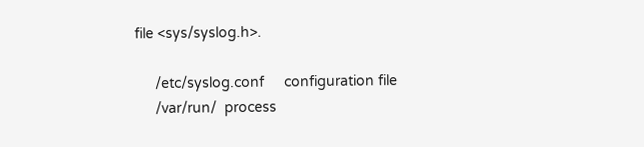file <sys/syslog.h>.

     /etc/syslog.conf     configuration file
     /var/run/  process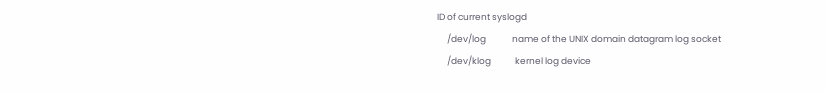ID of current syslogd
     /dev/log             name of the UNIX domain datagram log socket
     /dev/klog            kernel log device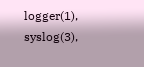logger(1), syslog(3),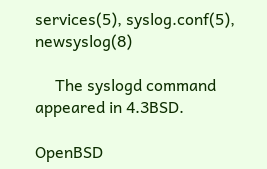services(5), syslog.conf(5), newsyslog(8)

     The syslogd command appeared in 4.3BSD.

OpenBSD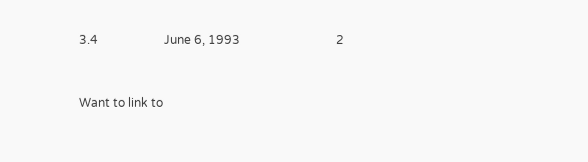3.4                      June 6, 1993                                2


Want to link to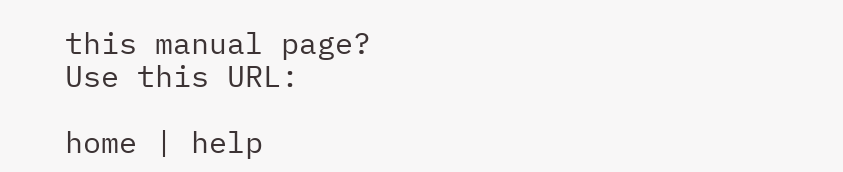this manual page? Use this URL:

home | help